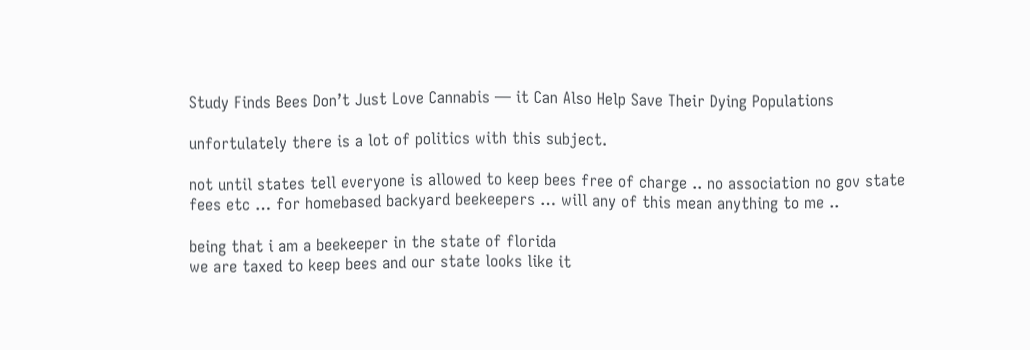Study Finds Bees Don’t Just Love Cannabis — it Can Also Help Save Their Dying Populations

unfortulately there is a lot of politics with this subject.

not until states tell everyone is allowed to keep bees free of charge .. no association no gov state fees etc … for homebased backyard beekeepers … will any of this mean anything to me ..

being that i am a beekeeper in the state of florida
we are taxed to keep bees and our state looks like it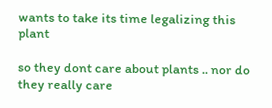wants to take its time legalizing this plant

so they dont care about plants .. nor do they really care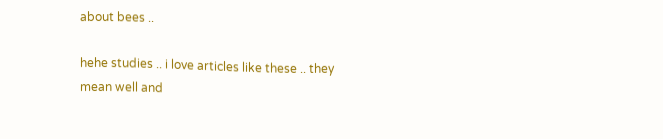about bees ..

hehe studies .. i love articles like these .. they mean well and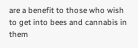are a benefit to those who wish to get into bees and cannabis in them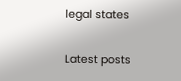legal states

Latest posts